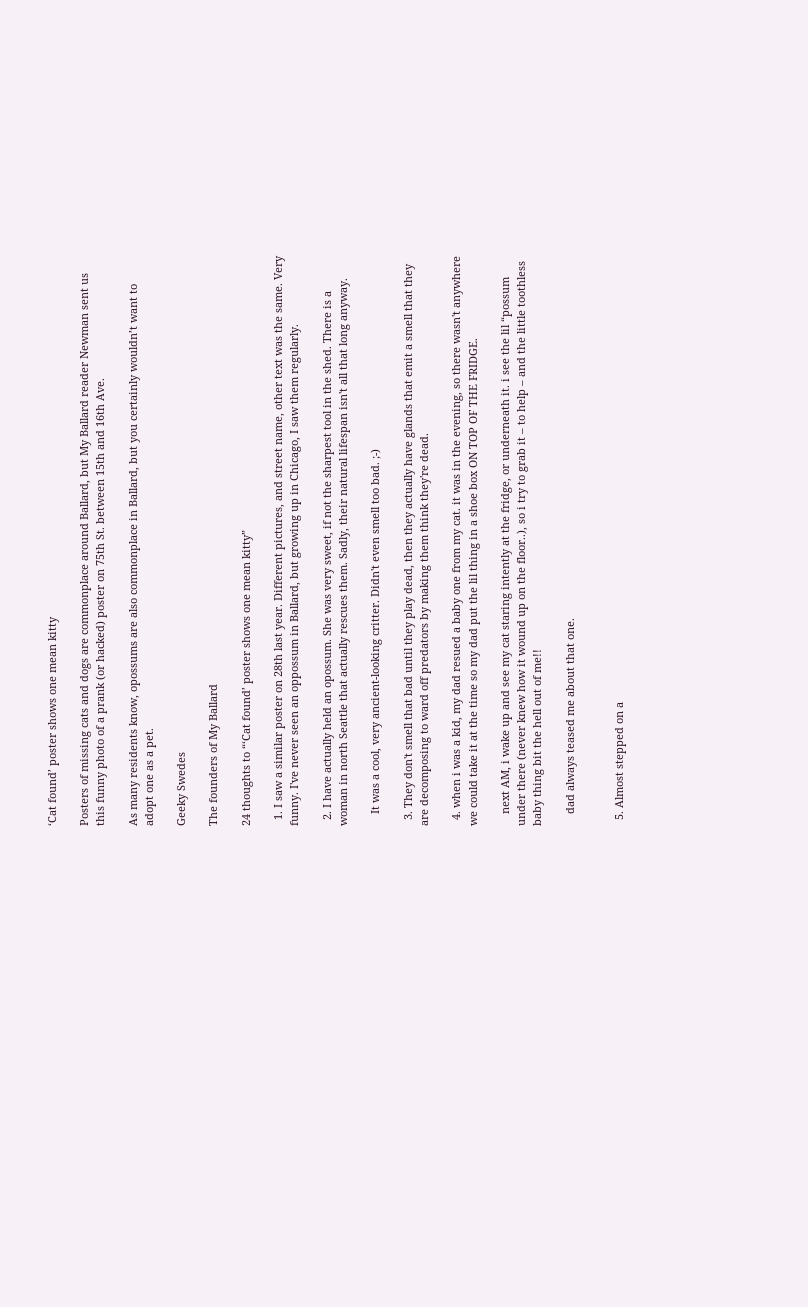‘Cat found’ poster shows one mean kitty

Posters of missing cats and dogs are commonplace around Ballard, but My Ballard reader Newman sent us this funny photo of a prank (or hacked) poster on 75th St. between 15th and 16th Ave.

As many residents know, opossums are also commonplace in Ballard, but you certainly wouldn’t want to adopt one as a pet.

Geeky Swedes

The founders of My Ballard

24 thoughts to “‘Cat found’ poster shows one mean kitty”

  1. I saw a similar poster on 28th last year. Different pictures, and street name, other text was the same. Very funny. I've never seen an oppossum in Ballard, but growing up in Chicago, I saw them regularly.

  2. I have actually held an opossum. She was very sweet, if not the sharpest tool in the shed. There is a woman in north Seattle that actually rescues them. Sadly, their natural lifespan isn't all that long anyway.

    It was a cool, very ancient-looking critter. Didn't even smell too bad. ;-)

  3. They don't smell that bad until they play dead, then they actually have glands that emit a smell that they are decomposing to ward off predators by making them think they're dead.

  4. when i was a kid, my dad resued a baby one from my cat. it was in the evening, so there wasn't anywhere we could take it at the time so my dad put the lil thing in a shoe box ON TOP OF THE FRIDGE.

    next AM, i wake up and see my cat staring intently at the fridge, or underneath it. i see the lil “possum under there (never knew how it wound up on the floor..), so i try to grab it – to help – and the little toothless baby thing bit the hell out of me!!

    dad always teased me about that one.


  5. Almost stepped on a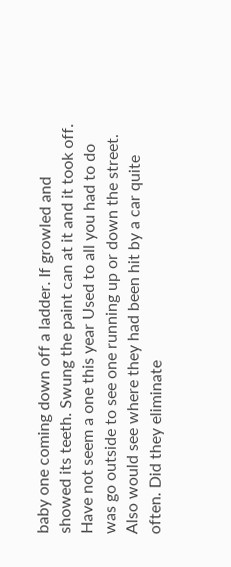baby one coming down off a ladder. If growled and showed its teeth. Swung the paint can at it and it took off. Have not seem a one this year Used to all you had to do was go outside to see one running up or down the street. Also would see where they had been hit by a car quite often. Did they eliminate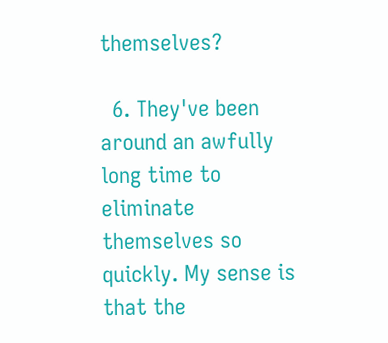themselves?

  6. They've been around an awfully long time to eliminate themselves so quickly. My sense is that the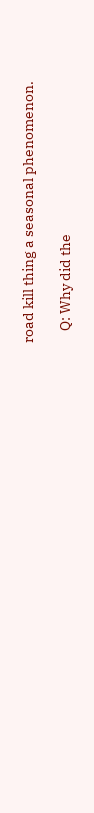road kill thing a seasonal phenomenon.

    Q: Why did the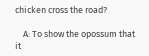chicken cross the road?

    A: To show the opossum that it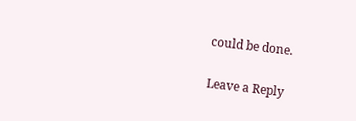could be done.

Leave a Reply